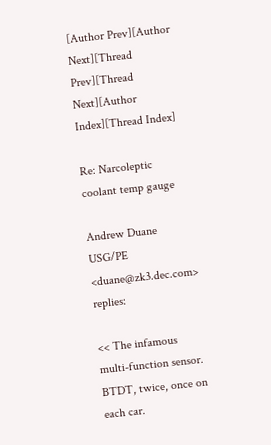[Author Prev][Author Next][Thread Prev][Thread Next][Author Index][Thread Index]

Re: Narcoleptic coolant temp gauge

Andrew Duane USG/PE <duane@zk3.dec.com> replies:

<< The infamous multi-function sensor. BTDT, twice, once on each car.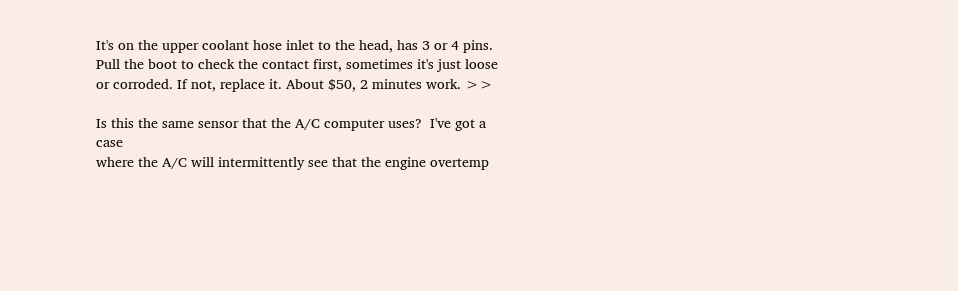It's on the upper coolant hose inlet to the head, has 3 or 4 pins.
Pull the boot to check the contact first, sometimes it's just loose
or corroded. If not, replace it. About $50, 2 minutes work. >>

Is this the same sensor that the A/C computer uses?  I've got a case
where the A/C will intermittently see that the engine overtemp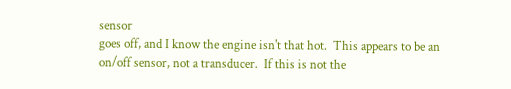sensor
goes off, and I know the engine isn't that hot.  This appears to be an
on/off sensor, not a transducer.  If this is not the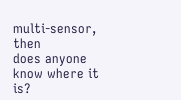multi-sensor, then
does anyone know where it is?